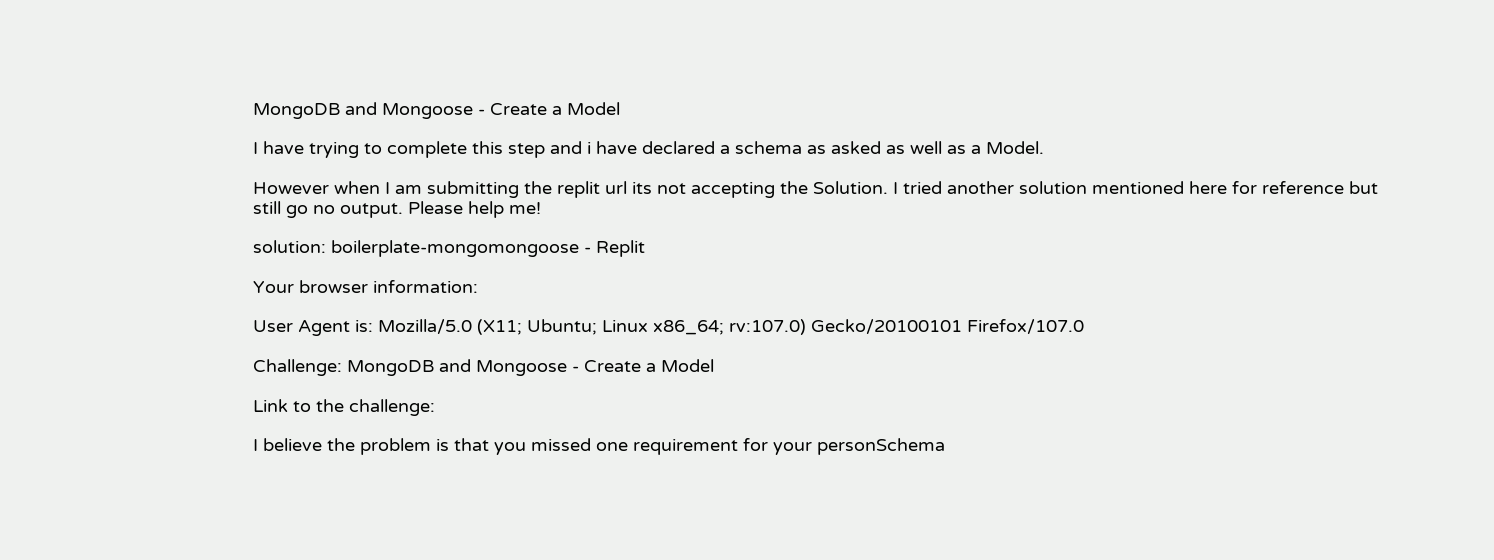MongoDB and Mongoose - Create a Model

I have trying to complete this step and i have declared a schema as asked as well as a Model.

However when I am submitting the replit url its not accepting the Solution. I tried another solution mentioned here for reference but still go no output. Please help me!

solution: boilerplate-mongomongoose - Replit

Your browser information:

User Agent is: Mozilla/5.0 (X11; Ubuntu; Linux x86_64; rv:107.0) Gecko/20100101 Firefox/107.0

Challenge: MongoDB and Mongoose - Create a Model

Link to the challenge:

I believe the problem is that you missed one requirement for your personSchema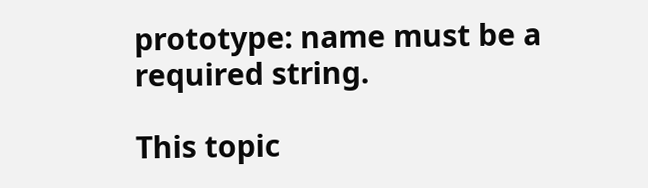prototype: name must be a required string.

This topic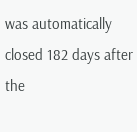was automatically closed 182 days after the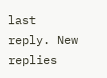last reply. New replies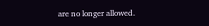are no longer allowed.